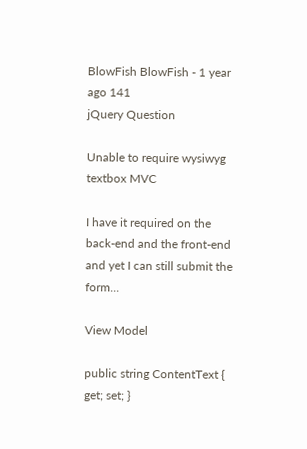BlowFish BlowFish - 1 year ago 141
jQuery Question

Unable to require wysiwyg textbox MVC

I have it required on the back-end and the front-end and yet I can still submit the form...

View Model

public string ContentText { get; set; }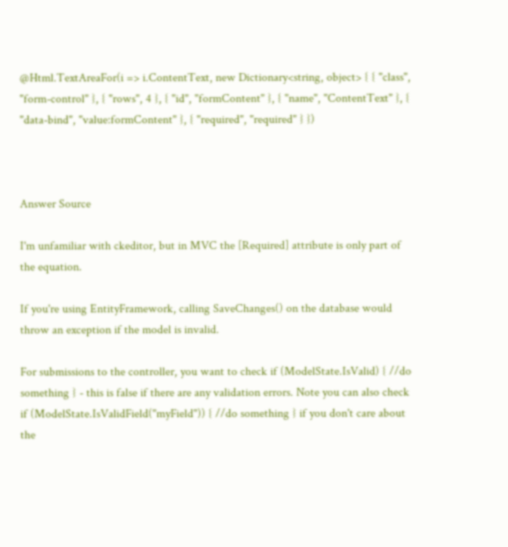@Html.TextAreaFor(i => i.ContentText, new Dictionary<string, object> { { "class", "form-control" }, { "rows", 4 }, { "id", "formContent" }, { "name", "ContentText" }, { "data-bind", "value:formContent" }, { "required", "required" } })



Answer Source

I'm unfamiliar with ckeditor, but in MVC the [Required] attribute is only part of the equation.

If you're using EntityFramework, calling SaveChanges() on the database would throw an exception if the model is invalid.

For submissions to the controller, you want to check if (ModelState.IsValid) { //do something } - this is false if there are any validation errors. Note you can also check if (ModelState.IsValidField("myField")) { //do something } if you don't care about the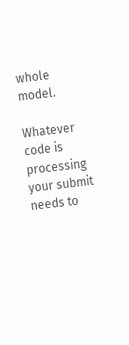whole model.

Whatever code is processing your submit needs to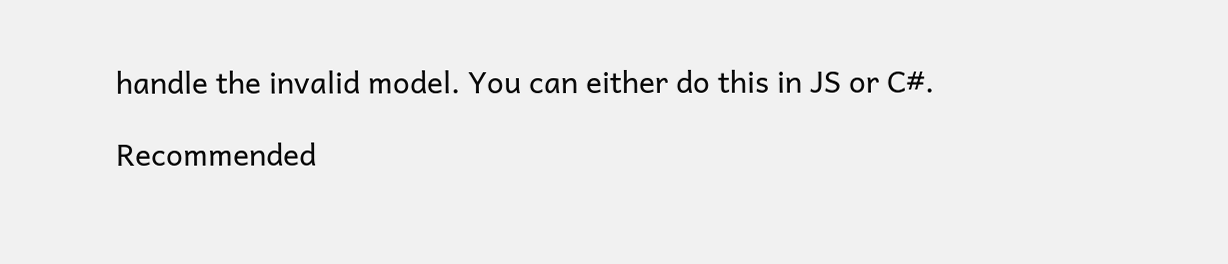handle the invalid model. You can either do this in JS or C#.

Recommended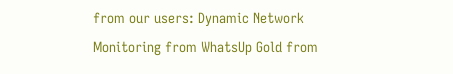from our users: Dynamic Network Monitoring from WhatsUp Gold from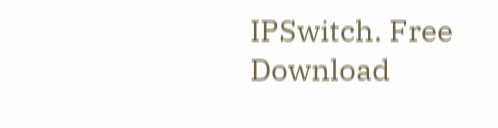IPSwitch. Free Download